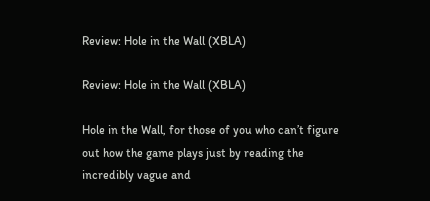Review: Hole in the Wall (XBLA)

Review: Hole in the Wall (XBLA)

Hole in the Wall, for those of you who can’t figure out how the game plays just by reading the incredibly vague and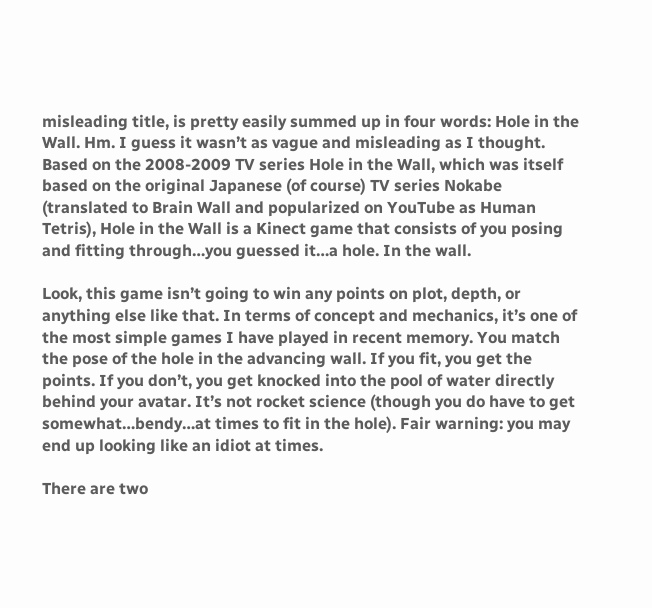misleading title, is pretty easily summed up in four words: Hole in the Wall. Hm. I guess it wasn’t as vague and misleading as I thought. Based on the 2008-2009 TV series Hole in the Wall, which was itself based on the original Japanese (of course) TV series Nokabe (translated to Brain Wall and popularized on YouTube as Human Tetris), Hole in the Wall is a Kinect game that consists of you posing and fitting through…you guessed it…a hole. In the wall.

Look, this game isn’t going to win any points on plot, depth, or anything else like that. In terms of concept and mechanics, it’s one of the most simple games I have played in recent memory. You match the pose of the hole in the advancing wall. If you fit, you get the points. If you don’t, you get knocked into the pool of water directly behind your avatar. It’s not rocket science (though you do have to get somewhat…bendy…at times to fit in the hole). Fair warning: you may end up looking like an idiot at times.

There are two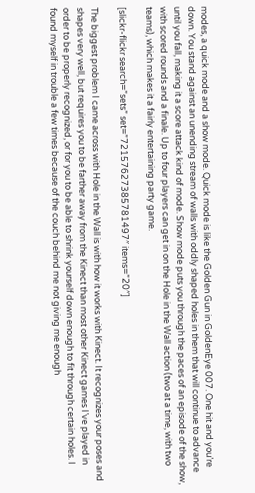modes, a quick mode and a show mode. Quick mode is like the Golden Gun in GoldenEye 007. One hit and you’re down. You stand against an unending stream of walls with oddly shaped holes in them that will continue to advance until you fall, making it a score attack kind of mode. Show mode puts you through the paces of an episode of the show, with scored rounds and a finale. Up to four players can get in on the Hole in the Wall action (two at a time, with two teams), which makes it a fairly entertaining party game.

[slickr-flickr search=”sets” set=”72157627385781497″ items=”20″]

The biggest problem I came across with Hole in the Wall is with how it works with Kinect. It recognizes your poses and shapes very well, but requires you to be farther away from the Kinect than most other Kinect games I’ve played in order to be properly recognized, or for you to be able to shrink yourself down enough to fit through certain holes. I found myself in trouble a few times because of the couch behind me not giving me enough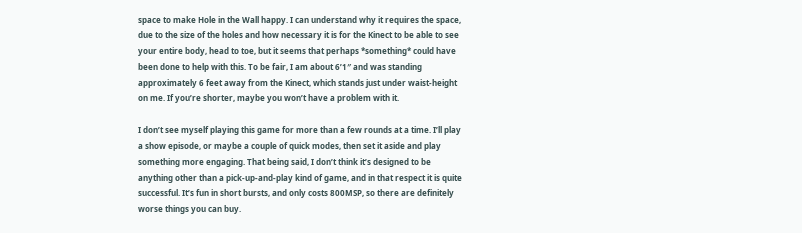space to make Hole in the Wall happy. I can understand why it requires the space, due to the size of the holes and how necessary it is for the Kinect to be able to see your entire body, head to toe, but it seems that perhaps *something* could have been done to help with this. To be fair, I am about 6’1″ and was standing approximately 6 feet away from the Kinect, which stands just under waist-height on me. If you’re shorter, maybe you won’t have a problem with it.

I don’t see myself playing this game for more than a few rounds at a time. I’ll play a show episode, or maybe a couple of quick modes, then set it aside and play something more engaging. That being said, I don’t think it’s designed to be anything other than a pick-up-and-play kind of game, and in that respect it is quite successful. It’s fun in short bursts, and only costs 800MSP, so there are definitely worse things you can buy.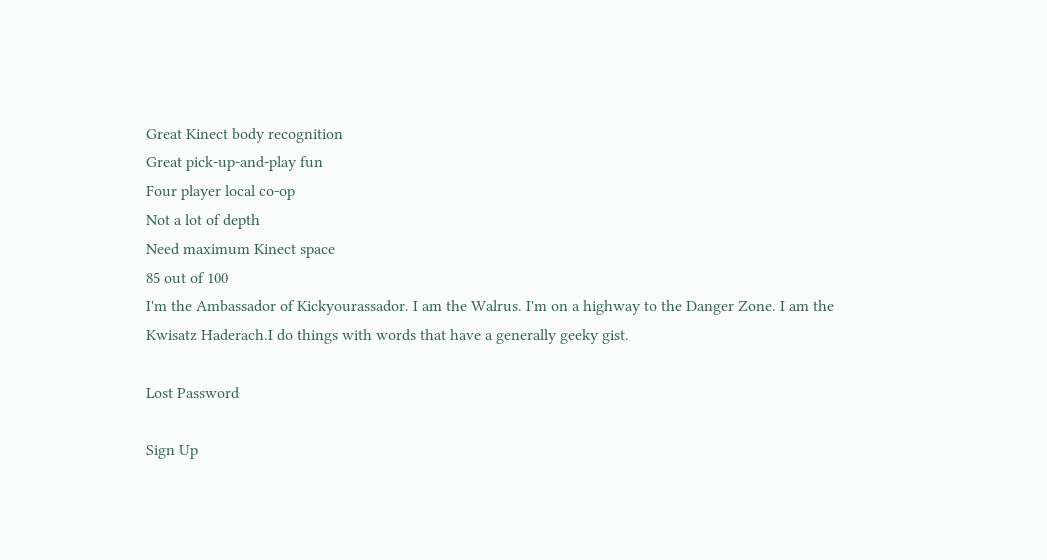Great Kinect body recognition
Great pick-up-and-play fun
Four player local co-op
Not a lot of depth
Need maximum Kinect space
85 out of 100
I'm the Ambassador of Kickyourassador. I am the Walrus. I'm on a highway to the Danger Zone. I am the Kwisatz Haderach.I do things with words that have a generally geeky gist.

Lost Password

Sign Up